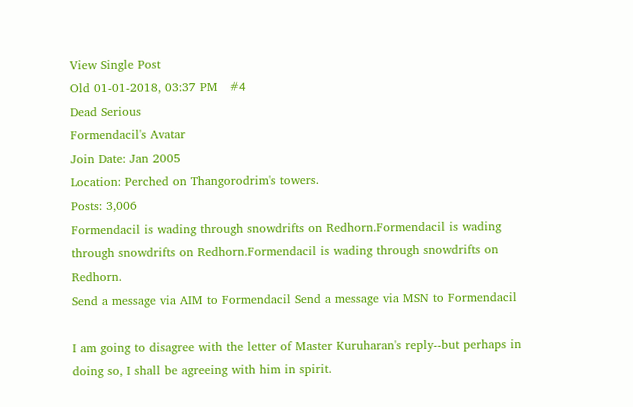View Single Post
Old 01-01-2018, 03:37 PM   #4
Dead Serious
Formendacil's Avatar
Join Date: Jan 2005
Location: Perched on Thangorodrim's towers.
Posts: 3,006
Formendacil is wading through snowdrifts on Redhorn.Formendacil is wading through snowdrifts on Redhorn.Formendacil is wading through snowdrifts on Redhorn.
Send a message via AIM to Formendacil Send a message via MSN to Formendacil

I am going to disagree with the letter of Master Kuruharan's reply--but perhaps in doing so, I shall be agreeing with him in spirit.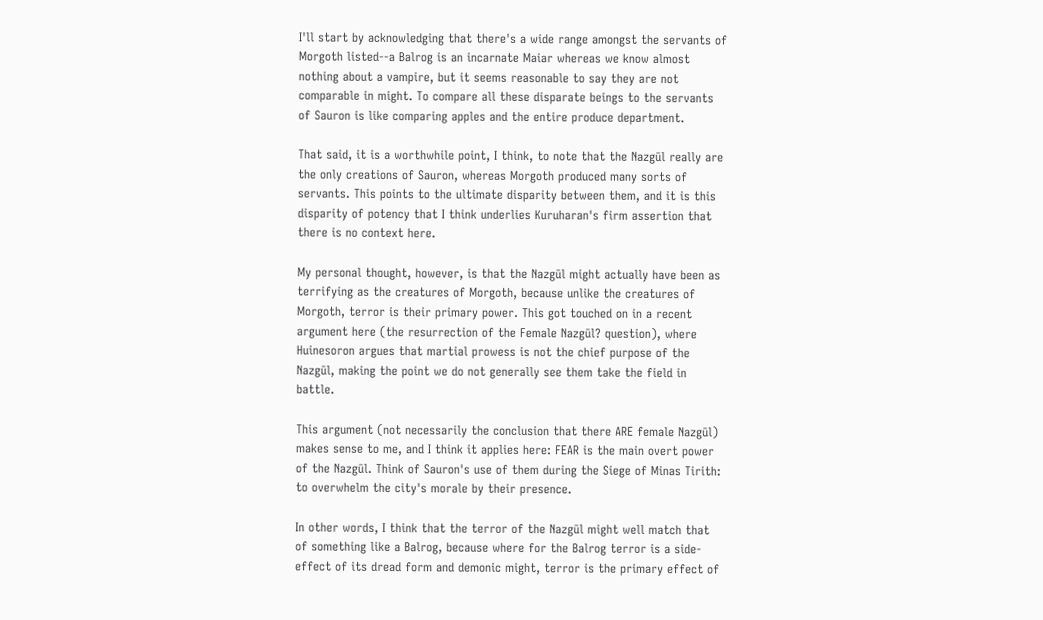I'll start by acknowledging that there's a wide range amongst the servants of Morgoth listed--a Balrog is an incarnate Maiar whereas we know almost nothing about a vampire, but it seems reasonable to say they are not comparable in might. To compare all these disparate beings to the servants of Sauron is like comparing apples and the entire produce department.

That said, it is a worthwhile point, I think, to note that the Nazgūl really are the only creations of Sauron, whereas Morgoth produced many sorts of servants. This points to the ultimate disparity between them, and it is this disparity of potency that I think underlies Kuruharan's firm assertion that there is no context here.

My personal thought, however, is that the Nazgūl might actually have been as terrifying as the creatures of Morgoth, because unlike the creatures of Morgoth, terror is their primary power. This got touched on in a recent argument here (the resurrection of the Female Nazgūl? question), where Huinesoron argues that martial prowess is not the chief purpose of the Nazgūl, making the point we do not generally see them take the field in battle.

This argument (not necessarily the conclusion that there ARE female Nazgūl) makes sense to me, and I think it applies here: FEAR is the main overt power of the Nazgūl. Think of Sauron's use of them during the Siege of Minas Tirith: to overwhelm the city's morale by their presence.

In other words, I think that the terror of the Nazgūl might well match that of something like a Balrog, because where for the Balrog terror is a side-effect of its dread form and demonic might, terror is the primary effect of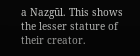a Nazgūl. This shows the lesser stature of their creator.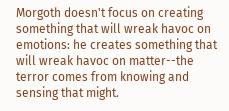Morgoth doesn't focus on creating something that will wreak havoc on emotions: he creates something that will wreak havoc on matter--the terror comes from knowing and sensing that might.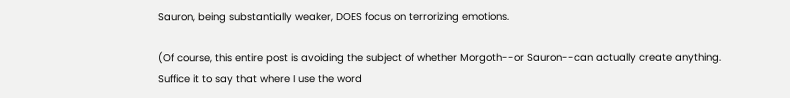Sauron, being substantially weaker, DOES focus on terrorizing emotions.

(Of course, this entire post is avoiding the subject of whether Morgoth--or Sauron--can actually create anything. Suffice it to say that where I use the word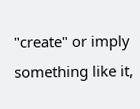"create" or imply something like it,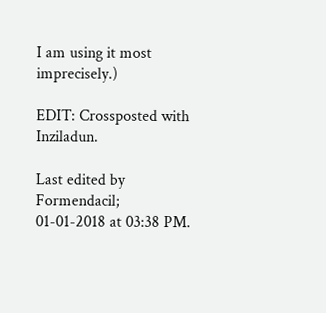I am using it most imprecisely.)

EDIT: Crossposted with Inziladun.

Last edited by Formendacil; 01-01-2018 at 03:38 PM.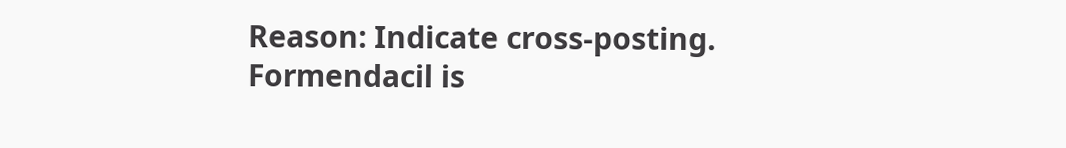Reason: Indicate cross-posting.
Formendacil is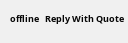offline   Reply With Quote